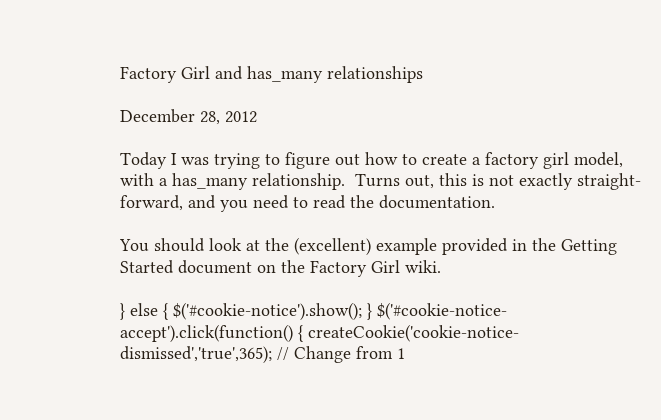Factory Girl and has_many relationships

December 28, 2012

Today I was trying to figure out how to create a factory girl model, with a has_many relationship.  Turns out, this is not exactly straight-forward, and you need to read the documentation.

You should look at the (excellent) example provided in the Getting Started document on the Factory Girl wiki.

} else { $('#cookie-notice').show(); } $('#cookie-notice-accept').click(function() { createCookie('cookie-notice-dismissed','true',365); // Change from 1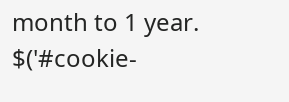month to 1 year. $('#cookie-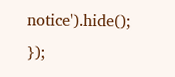notice').hide(); });